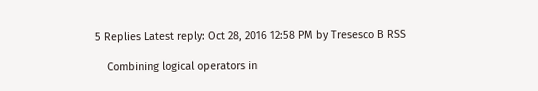5 Replies Latest reply: Oct 28, 2016 12:58 PM by Tresesco B RSS

    Combining logical operators in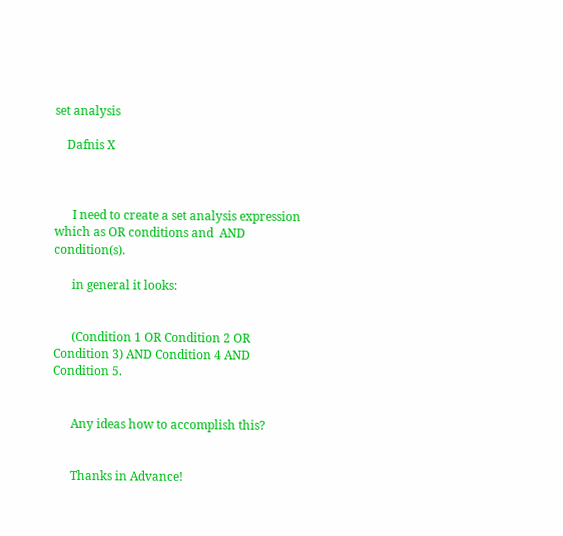set analysis

    Dafnis X



      I need to create a set analysis expression which as OR conditions and  AND condition(s).

      in general it looks:


      (Condition 1 OR Condition 2 OR Condition 3) AND Condition 4 AND Condition 5.


      Any ideas how to accomplish this?


      Thanks in Advance!